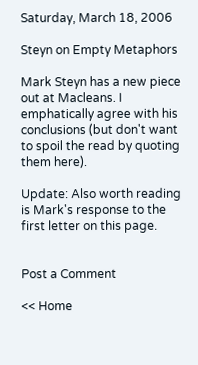Saturday, March 18, 2006

Steyn on Empty Metaphors

Mark Steyn has a new piece out at Macleans. I emphatically agree with his conclusions (but don't want to spoil the read by quoting them here).

Update: Also worth reading is Mark's response to the first letter on this page.


Post a Comment

<< Home